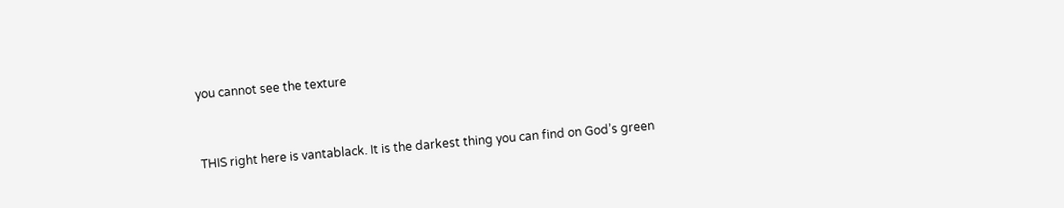you cannot see the texture


THIS right here is vantablack. It is the darkest thing you can find on God’s green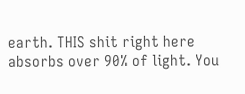earth. THIS shit right here absorbs over 90% of light. You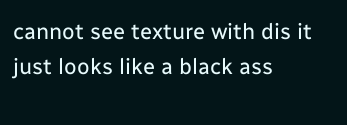cannot see texture with dis it just looks like a black ass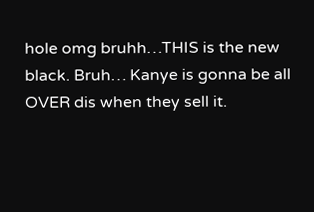hole omg bruhh…THIS is the new black. Bruh… Kanye is gonna be all OVER dis when they sell it.